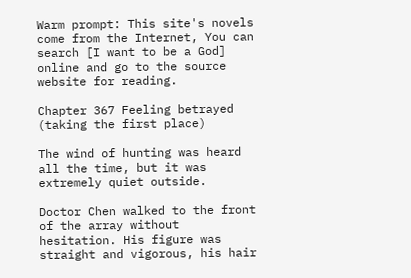Warm prompt: This site's novels come from the Internet, You can search [I want to be a God] online and go to the source website for reading.

Chapter 367 Feeling betrayed (taking the first place)

The wind of hunting was heard all the time, but it was extremely quiet outside.

Doctor Chen walked to the front of the array without hesitation. His figure was straight and vigorous, his hair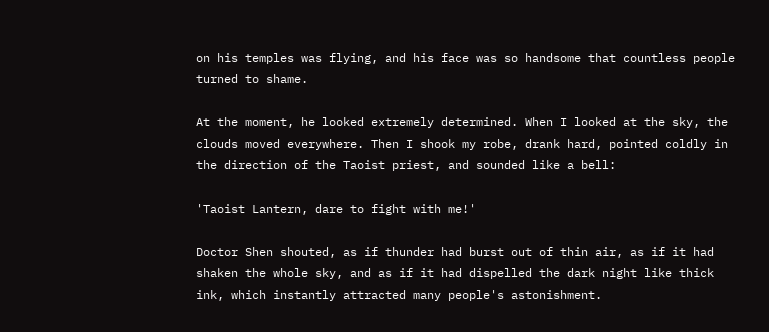on his temples was flying, and his face was so handsome that countless people turned to shame.

At the moment, he looked extremely determined. When I looked at the sky, the clouds moved everywhere. Then I shook my robe, drank hard, pointed coldly in the direction of the Taoist priest, and sounded like a bell:

'Taoist Lantern, dare to fight with me!'

Doctor Shen shouted, as if thunder had burst out of thin air, as if it had shaken the whole sky, and as if it had dispelled the dark night like thick ink, which instantly attracted many people's astonishment.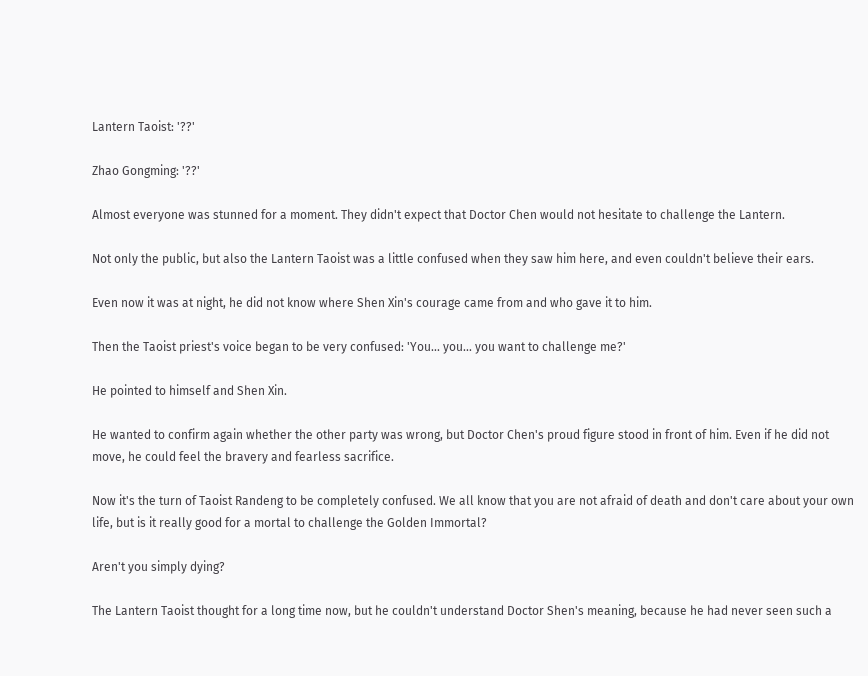Lantern Taoist: '??'

Zhao Gongming: '??'

Almost everyone was stunned for a moment. They didn't expect that Doctor Chen would not hesitate to challenge the Lantern.

Not only the public, but also the Lantern Taoist was a little confused when they saw him here, and even couldn't believe their ears.

Even now it was at night, he did not know where Shen Xin's courage came from and who gave it to him.

Then the Taoist priest's voice began to be very confused: 'You... you... you want to challenge me?'

He pointed to himself and Shen Xin.

He wanted to confirm again whether the other party was wrong, but Doctor Chen's proud figure stood in front of him. Even if he did not move, he could feel the bravery and fearless sacrifice.

Now it's the turn of Taoist Randeng to be completely confused. We all know that you are not afraid of death and don't care about your own life, but is it really good for a mortal to challenge the Golden Immortal?

Aren't you simply dying?

The Lantern Taoist thought for a long time now, but he couldn't understand Doctor Shen's meaning, because he had never seen such a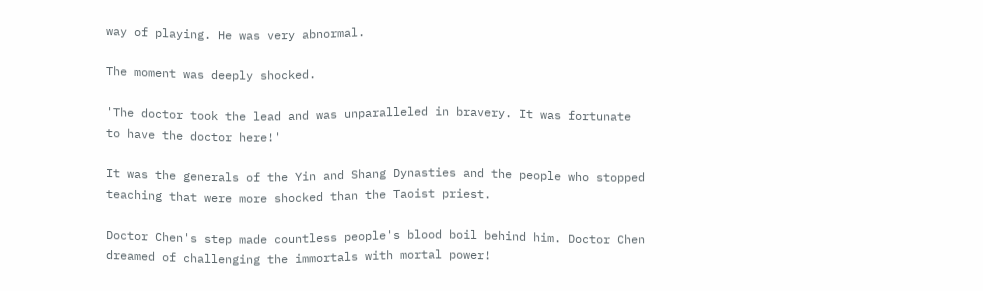way of playing. He was very abnormal.

The moment was deeply shocked.

'The doctor took the lead and was unparalleled in bravery. It was fortunate to have the doctor here!'

It was the generals of the Yin and Shang Dynasties and the people who stopped teaching that were more shocked than the Taoist priest.

Doctor Chen's step made countless people's blood boil behind him. Doctor Chen dreamed of challenging the immortals with mortal power!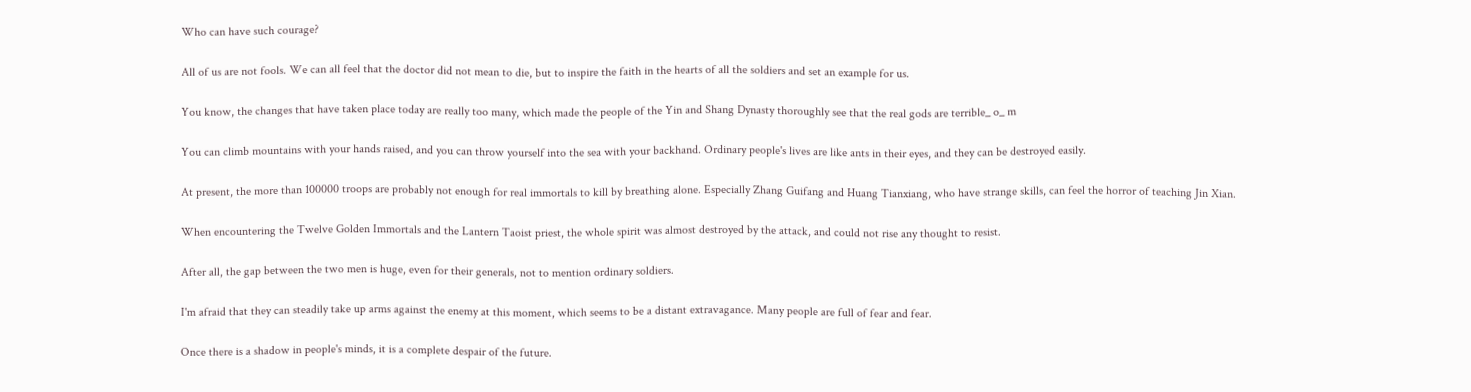Who can have such courage?

All of us are not fools. We can all feel that the doctor did not mean to die, but to inspire the faith in the hearts of all the soldiers and set an example for us.

You know, the changes that have taken place today are really too many, which made the people of the Yin and Shang Dynasty thoroughly see that the real gods are terrible_ o_ m

You can climb mountains with your hands raised, and you can throw yourself into the sea with your backhand. Ordinary people's lives are like ants in their eyes, and they can be destroyed easily.

At present, the more than 100000 troops are probably not enough for real immortals to kill by breathing alone. Especially Zhang Guifang and Huang Tianxiang, who have strange skills, can feel the horror of teaching Jin Xian.

When encountering the Twelve Golden Immortals and the Lantern Taoist priest, the whole spirit was almost destroyed by the attack, and could not rise any thought to resist.

After all, the gap between the two men is huge, even for their generals, not to mention ordinary soldiers.

I'm afraid that they can steadily take up arms against the enemy at this moment, which seems to be a distant extravagance. Many people are full of fear and fear.

Once there is a shadow in people's minds, it is a complete despair of the future.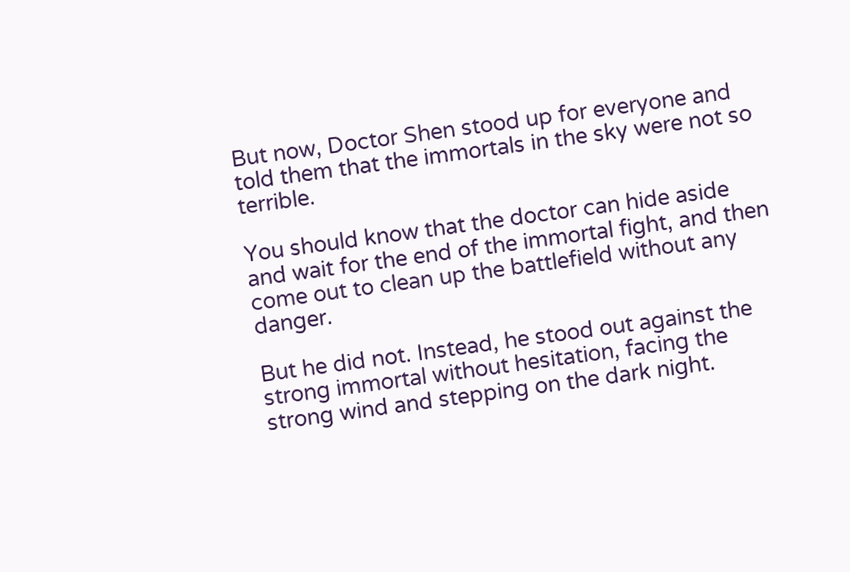But now, Doctor Shen stood up for everyone and told them that the immortals in the sky were not so terrible.

You should know that the doctor can hide aside and wait for the end of the immortal fight, and then come out to clean up the battlefield without any danger.

But he did not. Instead, he stood out against the strong immortal without hesitation, facing the strong wind and stepping on the dark night.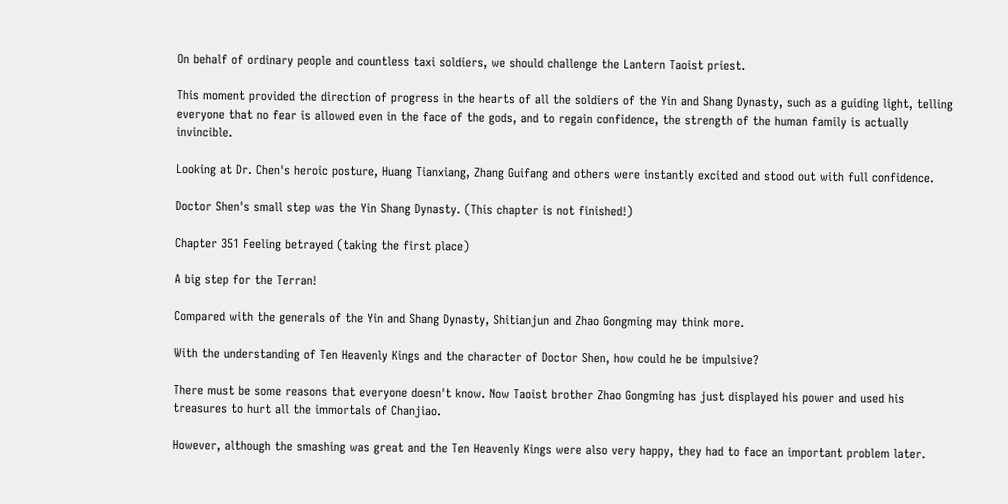On behalf of ordinary people and countless taxi soldiers, we should challenge the Lantern Taoist priest.

This moment provided the direction of progress in the hearts of all the soldiers of the Yin and Shang Dynasty, such as a guiding light, telling everyone that no fear is allowed even in the face of the gods, and to regain confidence, the strength of the human family is actually invincible.

Looking at Dr. Chen's heroic posture, Huang Tianxiang, Zhang Guifang and others were instantly excited and stood out with full confidence.

Doctor Shen's small step was the Yin Shang Dynasty. (This chapter is not finished!)

Chapter 351 Feeling betrayed (taking the first place)

A big step for the Terran!

Compared with the generals of the Yin and Shang Dynasty, Shitianjun and Zhao Gongming may think more.

With the understanding of Ten Heavenly Kings and the character of Doctor Shen, how could he be impulsive?

There must be some reasons that everyone doesn't know. Now Taoist brother Zhao Gongming has just displayed his power and used his treasures to hurt all the immortals of Chanjiao.

However, although the smashing was great and the Ten Heavenly Kings were also very happy, they had to face an important problem later.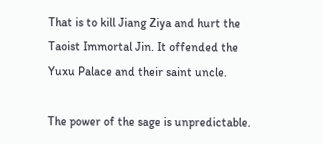That is to kill Jiang Ziya and hurt the Taoist Immortal Jin. It offended the Yuxu Palace and their saint uncle.

The power of the sage is unpredictable.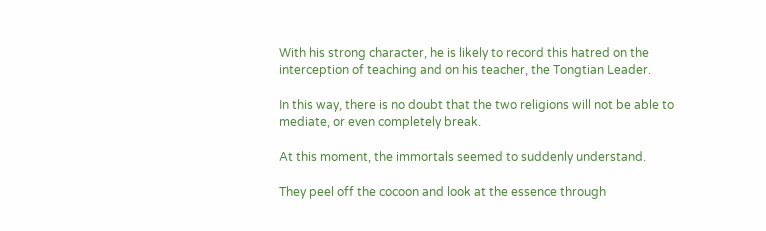With his strong character, he is likely to record this hatred on the interception of teaching and on his teacher, the Tongtian Leader.

In this way, there is no doubt that the two religions will not be able to mediate, or even completely break.

At this moment, the immortals seemed to suddenly understand.

They peel off the cocoon and look at the essence through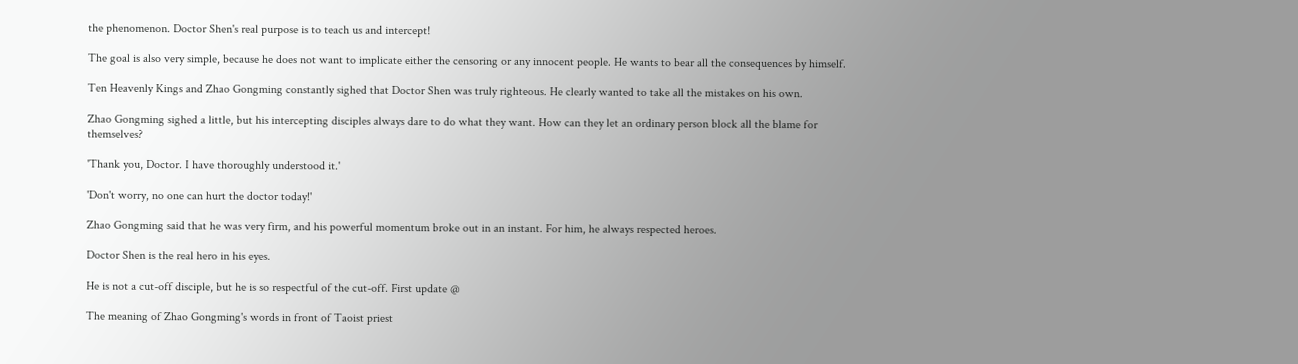the phenomenon. Doctor Shen's real purpose is to teach us and intercept!

The goal is also very simple, because he does not want to implicate either the censoring or any innocent people. He wants to bear all the consequences by himself.

Ten Heavenly Kings and Zhao Gongming constantly sighed that Doctor Shen was truly righteous. He clearly wanted to take all the mistakes on his own.

Zhao Gongming sighed a little, but his intercepting disciples always dare to do what they want. How can they let an ordinary person block all the blame for themselves?

'Thank you, Doctor. I have thoroughly understood it.'

'Don't worry, no one can hurt the doctor today!'

Zhao Gongming said that he was very firm, and his powerful momentum broke out in an instant. For him, he always respected heroes.

Doctor Shen is the real hero in his eyes.

He is not a cut-off disciple, but he is so respectful of the cut-off. First update @

The meaning of Zhao Gongming's words in front of Taoist priest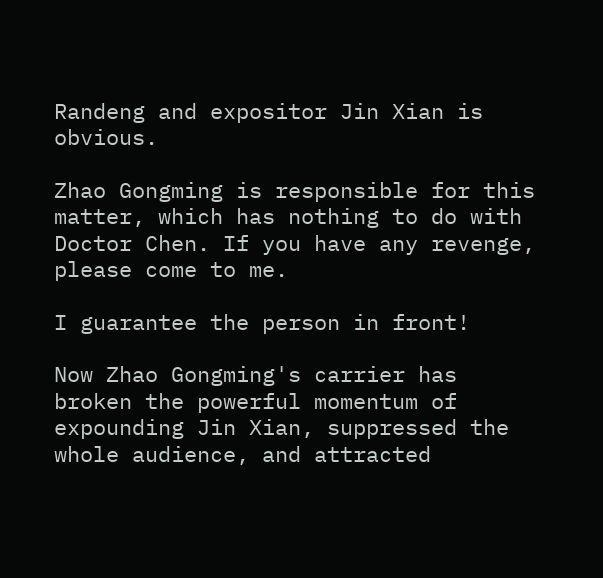Randeng and expositor Jin Xian is obvious.

Zhao Gongming is responsible for this matter, which has nothing to do with Doctor Chen. If you have any revenge, please come to me.

I guarantee the person in front!

Now Zhao Gongming's carrier has broken the powerful momentum of expounding Jin Xian, suppressed the whole audience, and attracted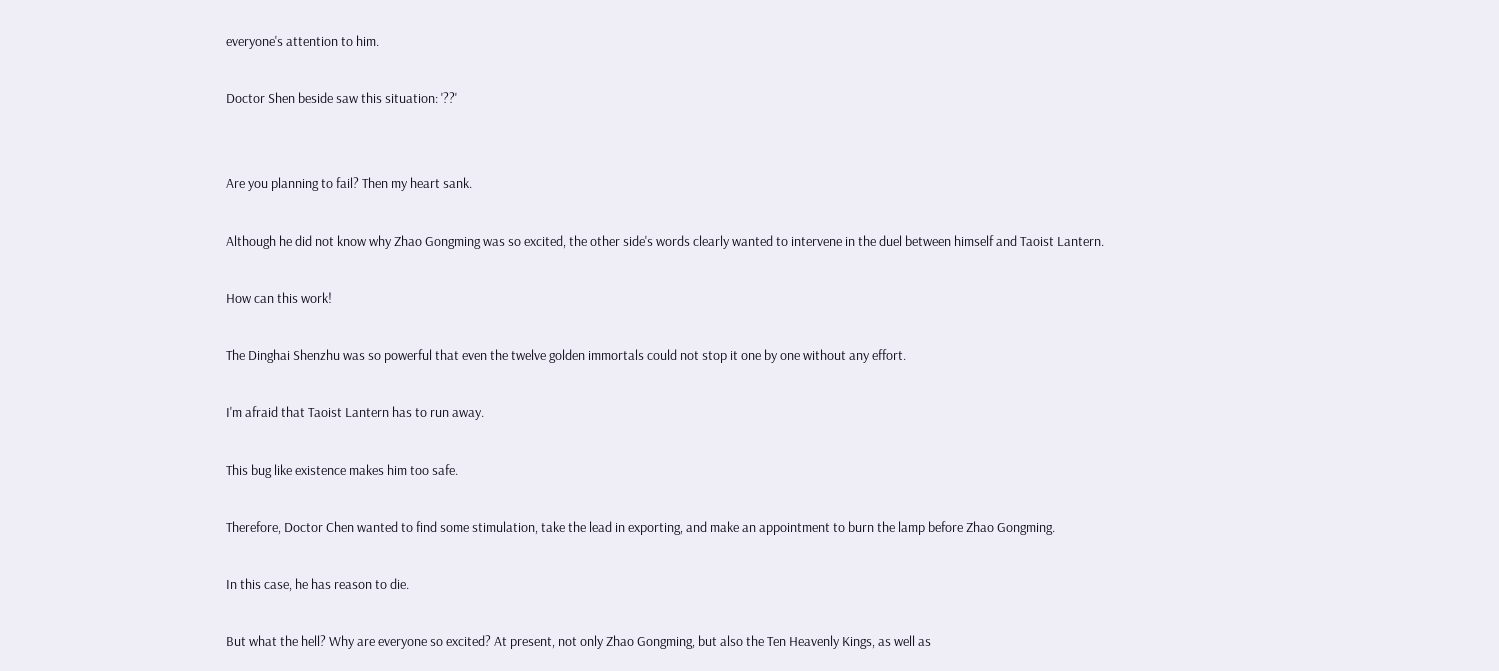everyone's attention to him.

Doctor Shen beside saw this situation: '??'


Are you planning to fail? Then my heart sank.

Although he did not know why Zhao Gongming was so excited, the other side's words clearly wanted to intervene in the duel between himself and Taoist Lantern.

How can this work!

The Dinghai Shenzhu was so powerful that even the twelve golden immortals could not stop it one by one without any effort.

I'm afraid that Taoist Lantern has to run away.

This bug like existence makes him too safe.

Therefore, Doctor Chen wanted to find some stimulation, take the lead in exporting, and make an appointment to burn the lamp before Zhao Gongming.

In this case, he has reason to die.

But what the hell? Why are everyone so excited? At present, not only Zhao Gongming, but also the Ten Heavenly Kings, as well as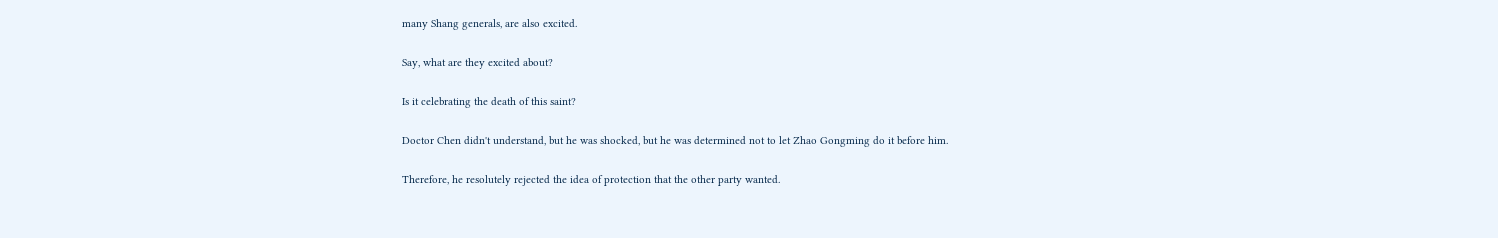many Shang generals, are also excited.

Say, what are they excited about?

Is it celebrating the death of this saint?

Doctor Chen didn't understand, but he was shocked, but he was determined not to let Zhao Gongming do it before him.

Therefore, he resolutely rejected the idea of protection that the other party wanted.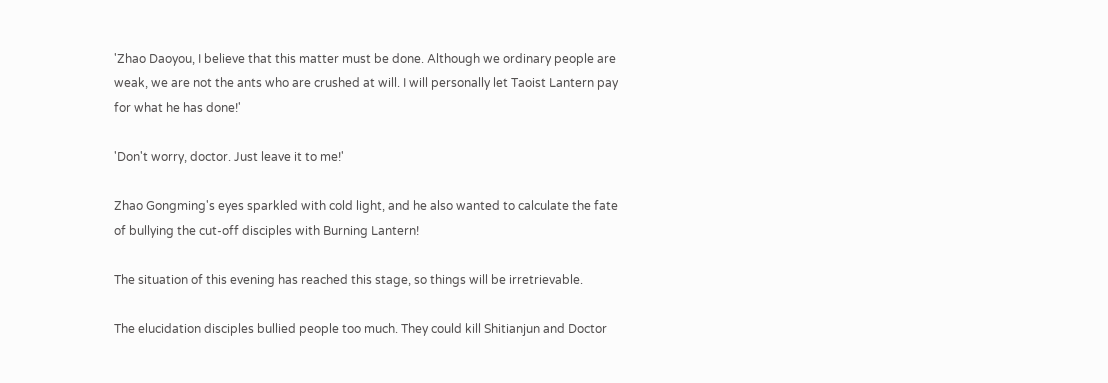'Zhao Daoyou, I believe that this matter must be done. Although we ordinary people are weak, we are not the ants who are crushed at will. I will personally let Taoist Lantern pay for what he has done!'

'Don't worry, doctor. Just leave it to me!'

Zhao Gongming's eyes sparkled with cold light, and he also wanted to calculate the fate of bullying the cut-off disciples with Burning Lantern!

The situation of this evening has reached this stage, so things will be irretrievable.

The elucidation disciples bullied people too much. They could kill Shitianjun and Doctor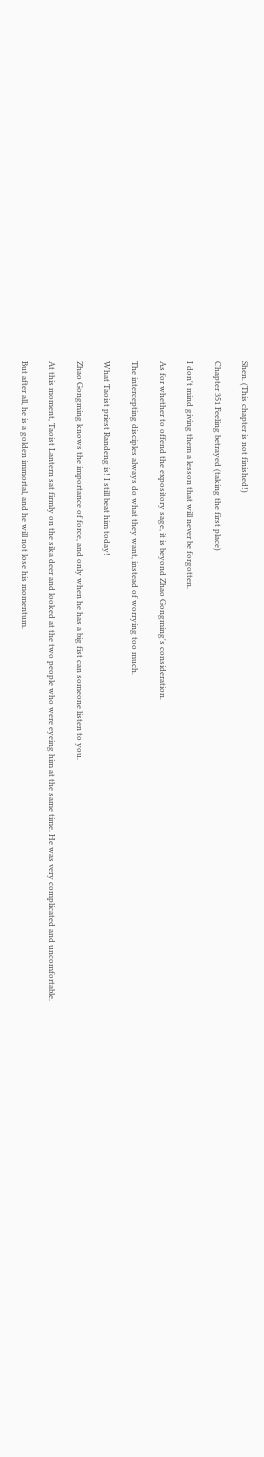Shen. (This chapter is not finished!)

Chapter 351 Feeling betrayed (taking the first place)

I don't mind giving them a lesson that will never be forgotten.

As for whether to offend the expository sage, it is beyond Zhao Gongming's consideration.

The intercepting disciples always do what they want, instead of worrying too much.

What Taoist priest Randeng is! I still beat him today!

Zhao Gongming knows the importance of force, and only when he has a big fist can someone listen to you.

At this moment, Taoist Lantern sat firmly on the sika deer and looked at the two people who were eyeing him at the same time. He was very complicated and uncomfortable.

But after all, he is a golden immortal, and he will not lose his momentum.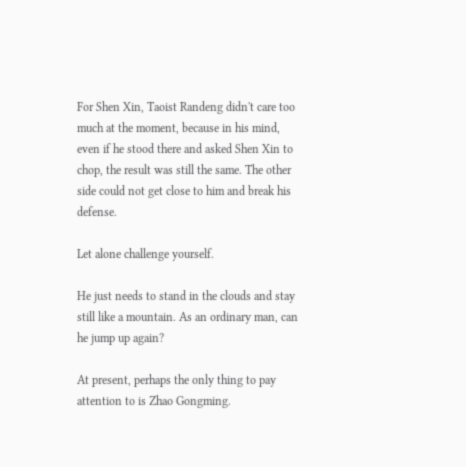For Shen Xin, Taoist Randeng didn't care too much at the moment, because in his mind, even if he stood there and asked Shen Xin to chop, the result was still the same. The other side could not get close to him and break his defense.

Let alone challenge yourself.

He just needs to stand in the clouds and stay still like a mountain. As an ordinary man, can he jump up again?

At present, perhaps the only thing to pay attention to is Zhao Gongming.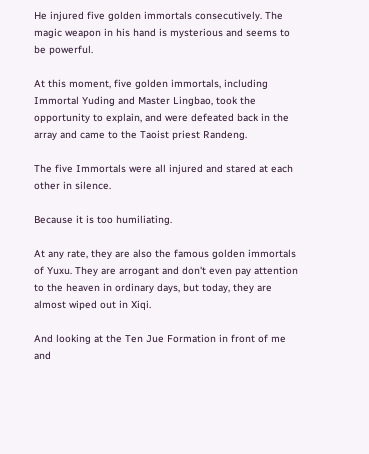He injured five golden immortals consecutively. The magic weapon in his hand is mysterious and seems to be powerful.

At this moment, five golden immortals, including Immortal Yuding and Master Lingbao, took the opportunity to explain, and were defeated back in the array and came to the Taoist priest Randeng.

The five Immortals were all injured and stared at each other in silence.

Because it is too humiliating.

At any rate, they are also the famous golden immortals of Yuxu. They are arrogant and don't even pay attention to the heaven in ordinary days, but today, they are almost wiped out in Xiqi.

And looking at the Ten Jue Formation in front of me and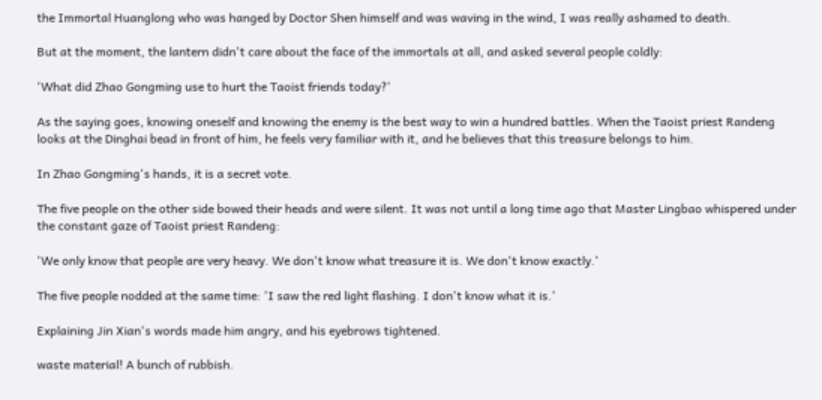the Immortal Huanglong who was hanged by Doctor Shen himself and was waving in the wind, I was really ashamed to death.

But at the moment, the lantern didn't care about the face of the immortals at all, and asked several people coldly:

'What did Zhao Gongming use to hurt the Taoist friends today?'

As the saying goes, knowing oneself and knowing the enemy is the best way to win a hundred battles. When the Taoist priest Randeng looks at the Dinghai bead in front of him, he feels very familiar with it, and he believes that this treasure belongs to him.

In Zhao Gongming's hands, it is a secret vote.

The five people on the other side bowed their heads and were silent. It was not until a long time ago that Master Lingbao whispered under the constant gaze of Taoist priest Randeng:

'We only know that people are very heavy. We don't know what treasure it is. We don't know exactly.'

The five people nodded at the same time: 'I saw the red light flashing. I don't know what it is.'

Explaining Jin Xian's words made him angry, and his eyebrows tightened.

waste material! A bunch of rubbish.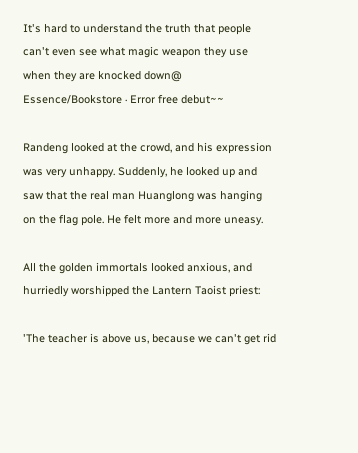It's hard to understand the truth that people can't even see what magic weapon they use when they are knocked down@ Essence/Bookstore · Error free debut~~

Randeng looked at the crowd, and his expression was very unhappy. Suddenly, he looked up and saw that the real man Huanglong was hanging on the flag pole. He felt more and more uneasy.

All the golden immortals looked anxious, and hurriedly worshipped the Lantern Taoist priest:

'The teacher is above us, because we can't get rid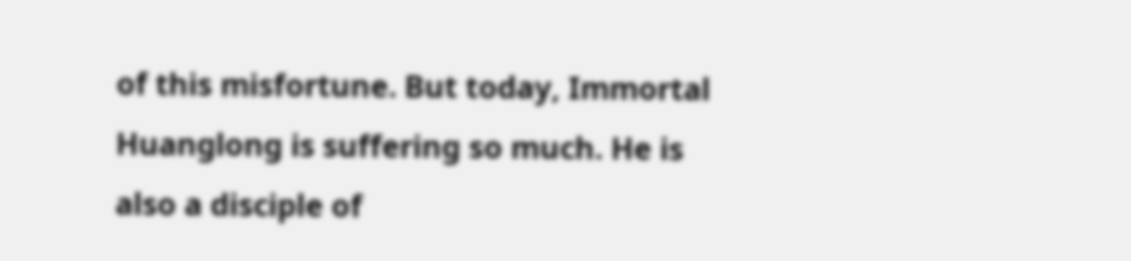of this misfortune. But today, Immortal Huanglong is suffering so much. He is also a disciple of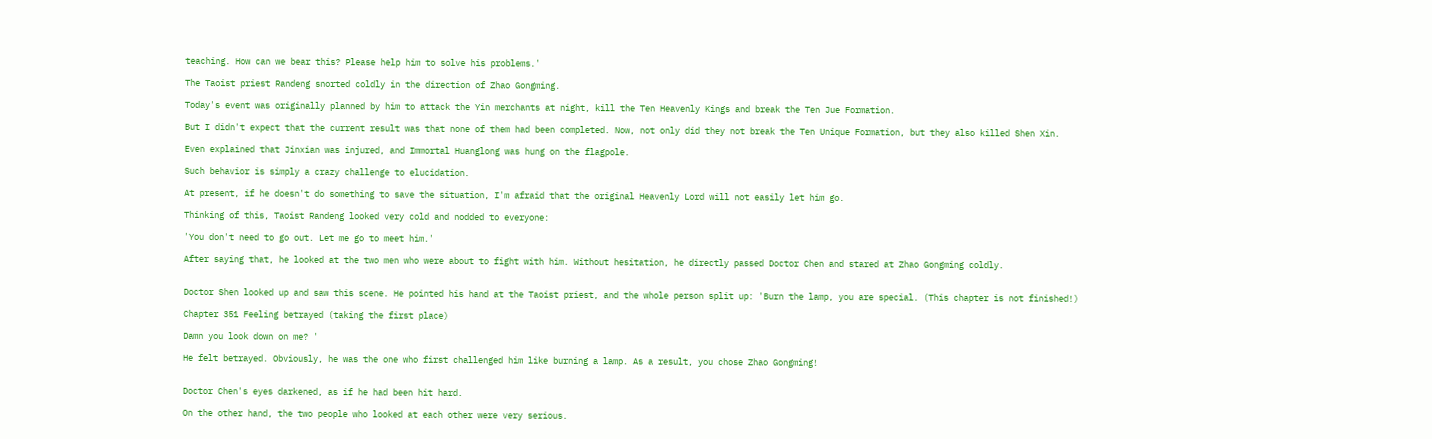teaching. How can we bear this? Please help him to solve his problems.'

The Taoist priest Randeng snorted coldly in the direction of Zhao Gongming.

Today's event was originally planned by him to attack the Yin merchants at night, kill the Ten Heavenly Kings and break the Ten Jue Formation.

But I didn't expect that the current result was that none of them had been completed. Now, not only did they not break the Ten Unique Formation, but they also killed Shen Xin.

Even explained that Jinxian was injured, and Immortal Huanglong was hung on the flagpole.

Such behavior is simply a crazy challenge to elucidation.

At present, if he doesn't do something to save the situation, I'm afraid that the original Heavenly Lord will not easily let him go.

Thinking of this, Taoist Randeng looked very cold and nodded to everyone:

'You don't need to go out. Let me go to meet him.'

After saying that, he looked at the two men who were about to fight with him. Without hesitation, he directly passed Doctor Chen and stared at Zhao Gongming coldly.


Doctor Shen looked up and saw this scene. He pointed his hand at the Taoist priest, and the whole person split up: 'Burn the lamp, you are special. (This chapter is not finished!)

Chapter 351 Feeling betrayed (taking the first place)

Damn you look down on me? '

He felt betrayed. Obviously, he was the one who first challenged him like burning a lamp. As a result, you chose Zhao Gongming!


Doctor Chen's eyes darkened, as if he had been hit hard.

On the other hand, the two people who looked at each other were very serious.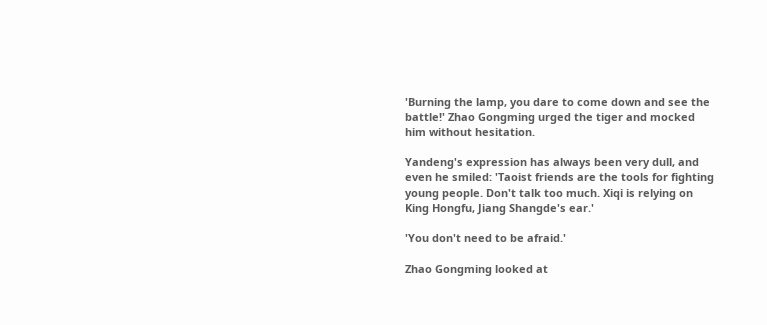'Burning the lamp, you dare to come down and see the battle!' Zhao Gongming urged the tiger and mocked him without hesitation.

Yandeng's expression has always been very dull, and even he smiled: 'Taoist friends are the tools for fighting young people. Don't talk too much. Xiqi is relying on King Hongfu, Jiang Shangde's ear.'

'You don't need to be afraid.'

Zhao Gongming looked at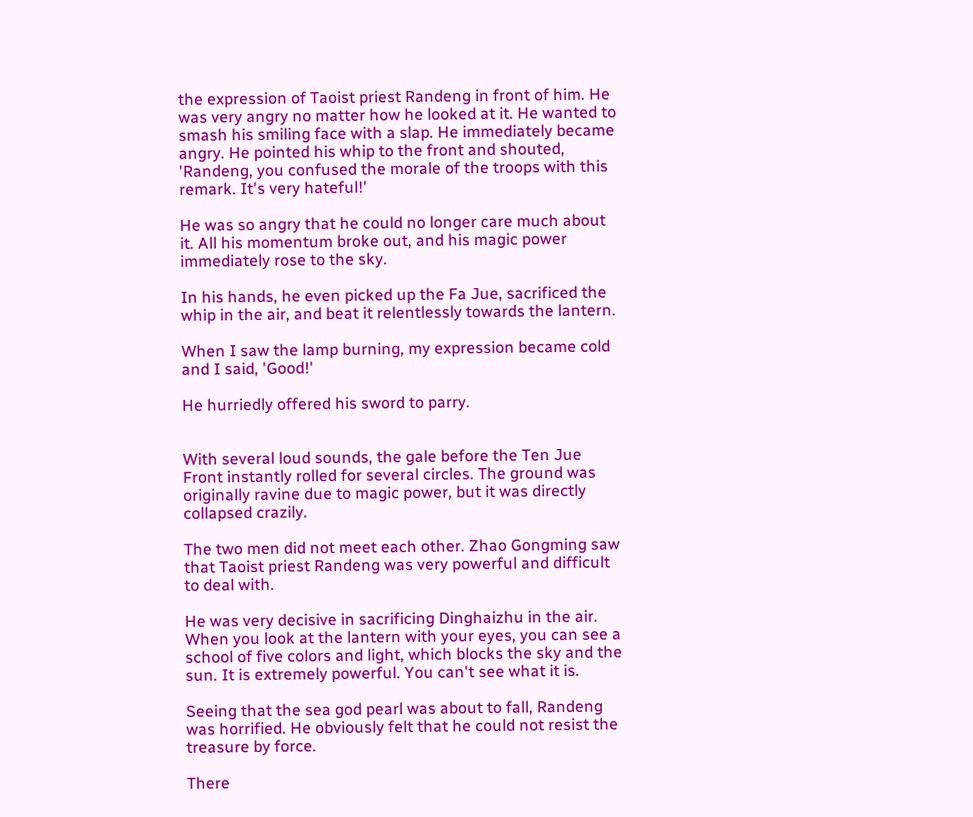the expression of Taoist priest Randeng in front of him. He was very angry no matter how he looked at it. He wanted to smash his smiling face with a slap. He immediately became angry. He pointed his whip to the front and shouted, 'Randeng, you confused the morale of the troops with this remark. It's very hateful!'

He was so angry that he could no longer care much about it. All his momentum broke out, and his magic power immediately rose to the sky.

In his hands, he even picked up the Fa Jue, sacrificed the whip in the air, and beat it relentlessly towards the lantern.

When I saw the lamp burning, my expression became cold and I said, 'Good!'

He hurriedly offered his sword to parry.


With several loud sounds, the gale before the Ten Jue Front instantly rolled for several circles. The ground was originally ravine due to magic power, but it was directly collapsed crazily.

The two men did not meet each other. Zhao Gongming saw that Taoist priest Randeng was very powerful and difficult to deal with.

He was very decisive in sacrificing Dinghaizhu in the air. When you look at the lantern with your eyes, you can see a school of five colors and light, which blocks the sky and the sun. It is extremely powerful. You can't see what it is.

Seeing that the sea god pearl was about to fall, Randeng was horrified. He obviously felt that he could not resist the treasure by force.

There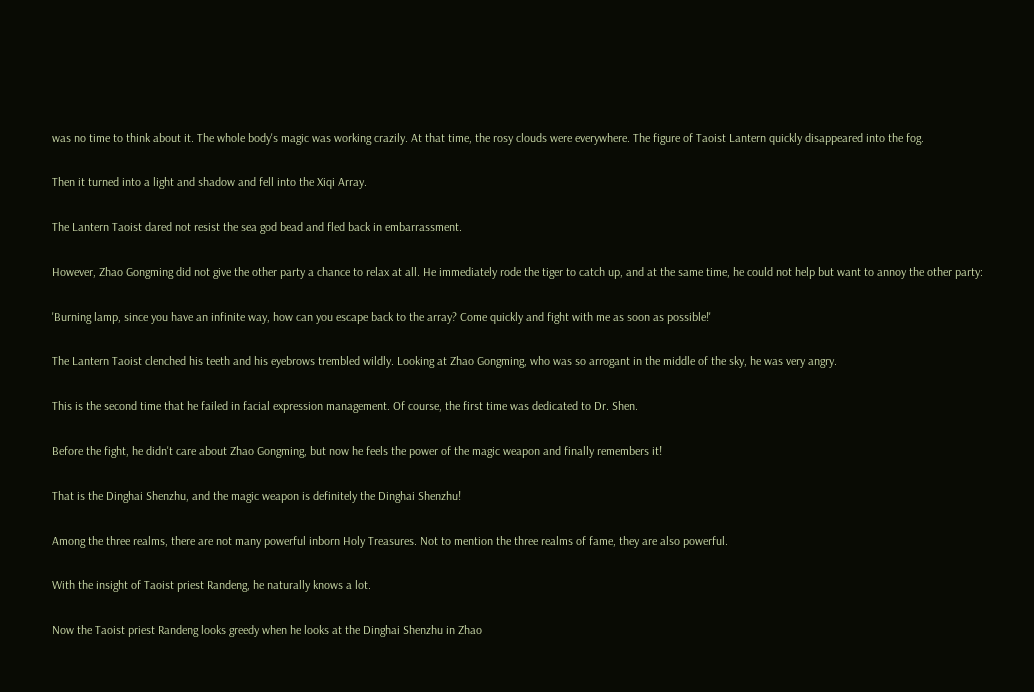was no time to think about it. The whole body's magic was working crazily. At that time, the rosy clouds were everywhere. The figure of Taoist Lantern quickly disappeared into the fog.

Then it turned into a light and shadow and fell into the Xiqi Array.

The Lantern Taoist dared not resist the sea god bead and fled back in embarrassment.

However, Zhao Gongming did not give the other party a chance to relax at all. He immediately rode the tiger to catch up, and at the same time, he could not help but want to annoy the other party:

'Burning lamp, since you have an infinite way, how can you escape back to the array? Come quickly and fight with me as soon as possible!'

The Lantern Taoist clenched his teeth and his eyebrows trembled wildly. Looking at Zhao Gongming, who was so arrogant in the middle of the sky, he was very angry.

This is the second time that he failed in facial expression management. Of course, the first time was dedicated to Dr. Shen.

Before the fight, he didn't care about Zhao Gongming, but now he feels the power of the magic weapon and finally remembers it!

That is the Dinghai Shenzhu, and the magic weapon is definitely the Dinghai Shenzhu!

Among the three realms, there are not many powerful inborn Holy Treasures. Not to mention the three realms of fame, they are also powerful.

With the insight of Taoist priest Randeng, he naturally knows a lot.

Now the Taoist priest Randeng looks greedy when he looks at the Dinghai Shenzhu in Zhao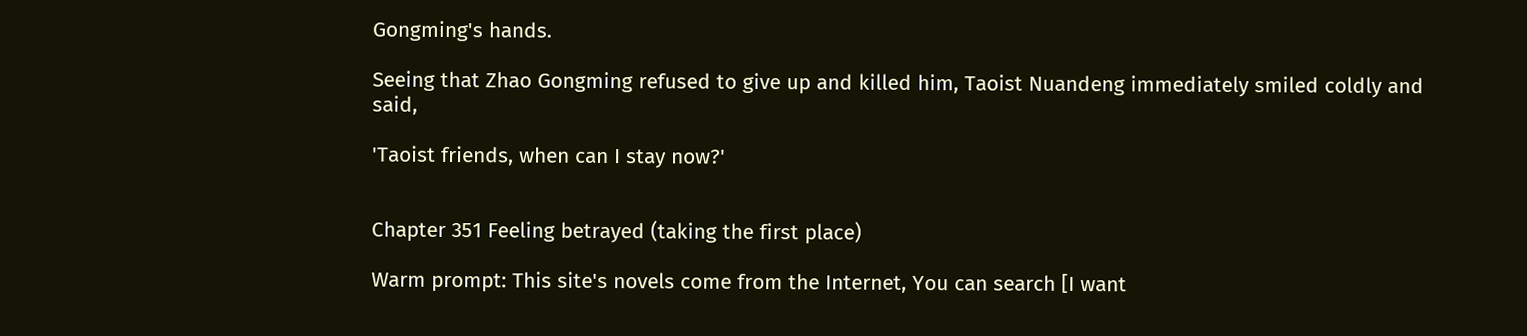Gongming's hands.

Seeing that Zhao Gongming refused to give up and killed him, Taoist Nuandeng immediately smiled coldly and said,

'Taoist friends, when can I stay now?'


Chapter 351 Feeling betrayed (taking the first place)

Warm prompt: This site's novels come from the Internet, You can search [I want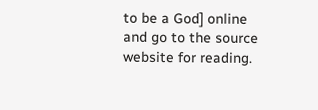to be a God] online and go to the source website for reading.